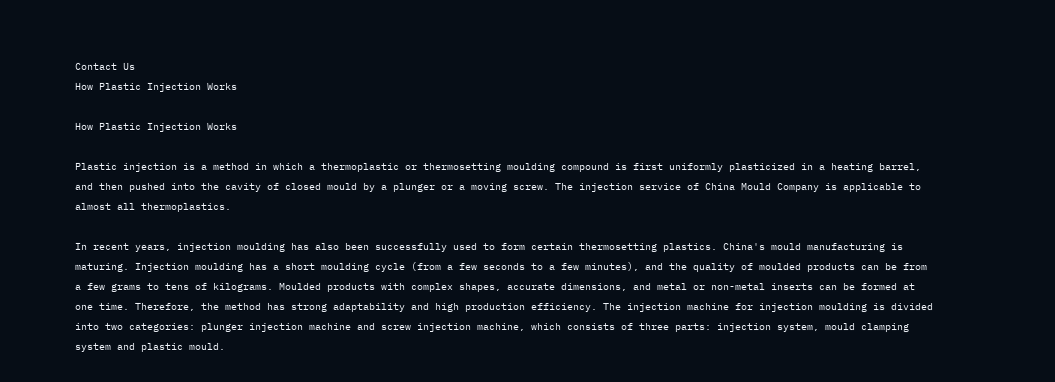Contact Us
How Plastic Injection Works

How Plastic Injection Works

Plastic injection is a method in which a thermoplastic or thermosetting moulding compound is first uniformly plasticized in a heating barrel, and then pushed into the cavity of closed mould by a plunger or a moving screw. The injection service of China Mould Company is applicable to almost all thermoplastics.

In recent years, injection moulding has also been successfully used to form certain thermosetting plastics. China's mould manufacturing is maturing. Injection moulding has a short moulding cycle (from a few seconds to a few minutes), and the quality of moulded products can be from a few grams to tens of kilograms. Moulded products with complex shapes, accurate dimensions, and metal or non-metal inserts can be formed at one time. Therefore, the method has strong adaptability and high production efficiency. The injection machine for injection moulding is divided into two categories: plunger injection machine and screw injection machine, which consists of three parts: injection system, mould clamping system and plastic mould.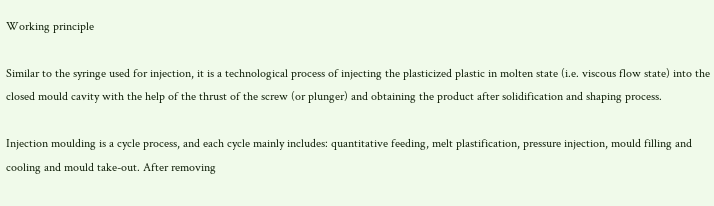Working principle

Similar to the syringe used for injection, it is a technological process of injecting the plasticized plastic in molten state (i.e. viscous flow state) into the closed mould cavity with the help of the thrust of the screw (or plunger) and obtaining the product after solidification and shaping process.

Injection moulding is a cycle process, and each cycle mainly includes: quantitative feeding, melt plastification, pressure injection, mould filling and cooling and mould take-out. After removing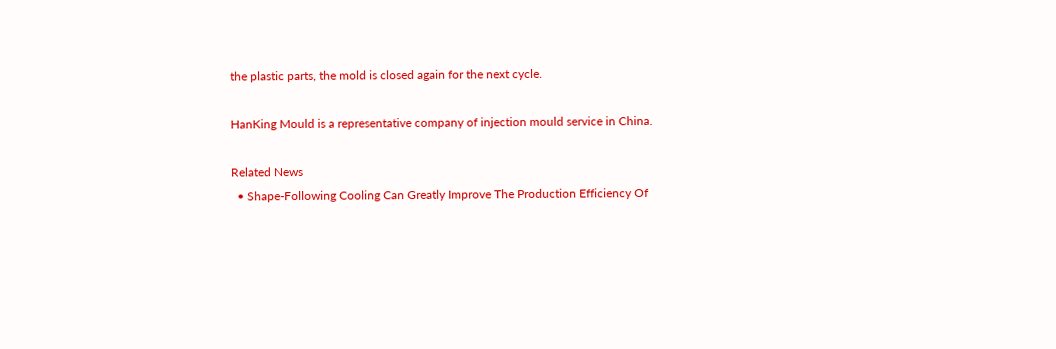the plastic parts, the mold is closed again for the next cycle.

HanKing Mould is a representative company of injection mould service in China.

Related News
  • Shape-Following Cooling Can Greatly Improve The Production Efficiency Of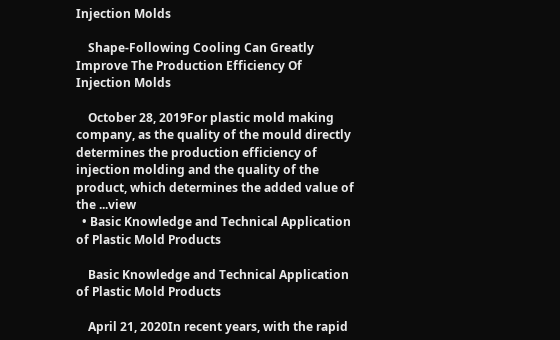Injection Molds

    Shape-Following Cooling Can Greatly Improve The Production Efficiency Of Injection Molds

    October 28, 2019For plastic mold making company, as the quality of the mould directly determines the production efficiency of injection molding and the quality of the product, which determines the added value of the ...view
  • Basic Knowledge and Technical Application of Plastic Mold Products

    Basic Knowledge and Technical Application of Plastic Mold Products

    April 21, 2020In recent years, with the rapid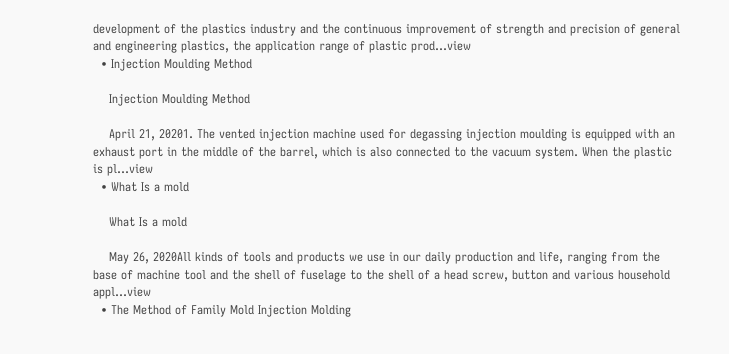development of the plastics industry and the continuous improvement of strength and precision of general and engineering plastics, the application range of plastic prod...view
  • Injection Moulding Method

    Injection Moulding Method

    April 21, 20201. The vented injection machine used for degassing injection moulding is equipped with an exhaust port in the middle of the barrel, which is also connected to the vacuum system. When the plastic is pl...view
  • What Is a mold

    What Is a mold

    May 26, 2020All kinds of tools and products we use in our daily production and life, ranging from the base of machine tool and the shell of fuselage to the shell of a head screw, button and various household appl...view
  • The Method of Family Mold Injection Molding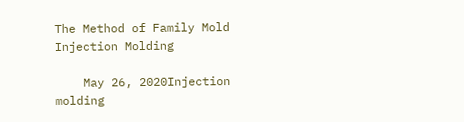The Method of Family Mold Injection Molding

    May 26, 2020Injection molding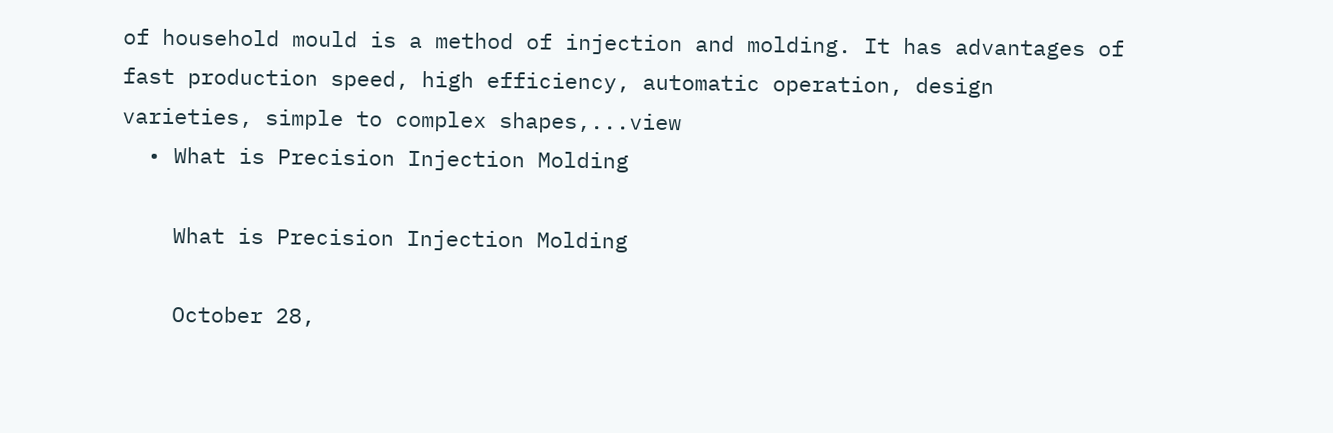of household mould is a method of injection and molding. It has advantages of fast production speed, high efficiency, automatic operation, design varieties, simple to complex shapes,...view
  • What is Precision Injection Molding

    What is Precision Injection Molding

    October 28,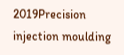2019Precision injection moulding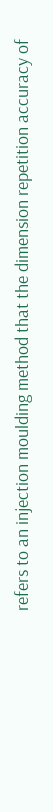refers to an injection moulding method that the dimension repetition accuracy of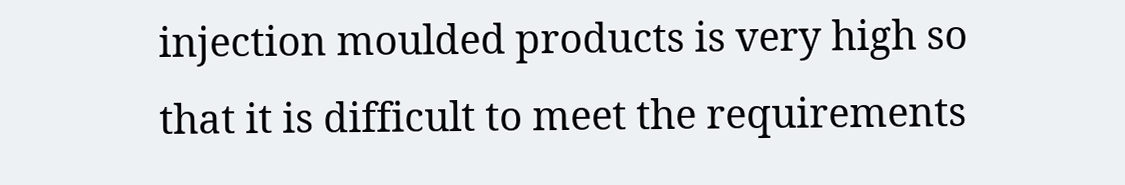injection moulded products is very high so that it is difficult to meet the requirements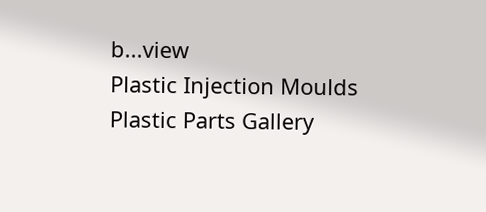b...view
Plastic Injection Moulds
Plastic Parts Gallery